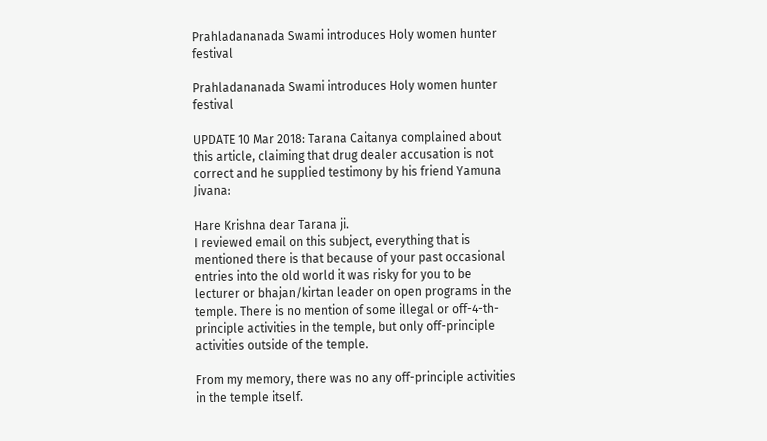Prahladananada Swami introduces Holy women hunter festival

Prahladananada Swami introduces Holy women hunter festival

UPDATE 10 Mar 2018: Tarana Caitanya complained about this article, claiming that drug dealer accusation is not correct and he supplied testimony by his friend Yamuna Jivana:

Hare Krishna dear Tarana ji.
I reviewed email on this subject, everything that is mentioned there is that because of your past occasional entries into the old world it was risky for you to be lecturer or bhajan/kirtan leader on open programs in the temple. There is no mention of some illegal or off-4-th-principle activities in the temple, but only off-principle activities outside of the temple.

From my memory, there was no any off-principle activities in the temple itself.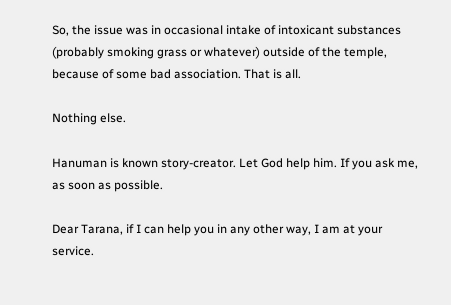So, the issue was in occasional intake of intoxicant substances (probably smoking grass or whatever) outside of the temple, because of some bad association. That is all.

Nothing else.

Hanuman is known story-creator. Let God help him. If you ask me, as soon as possible.

Dear Tarana, if I can help you in any other way, I am at your service.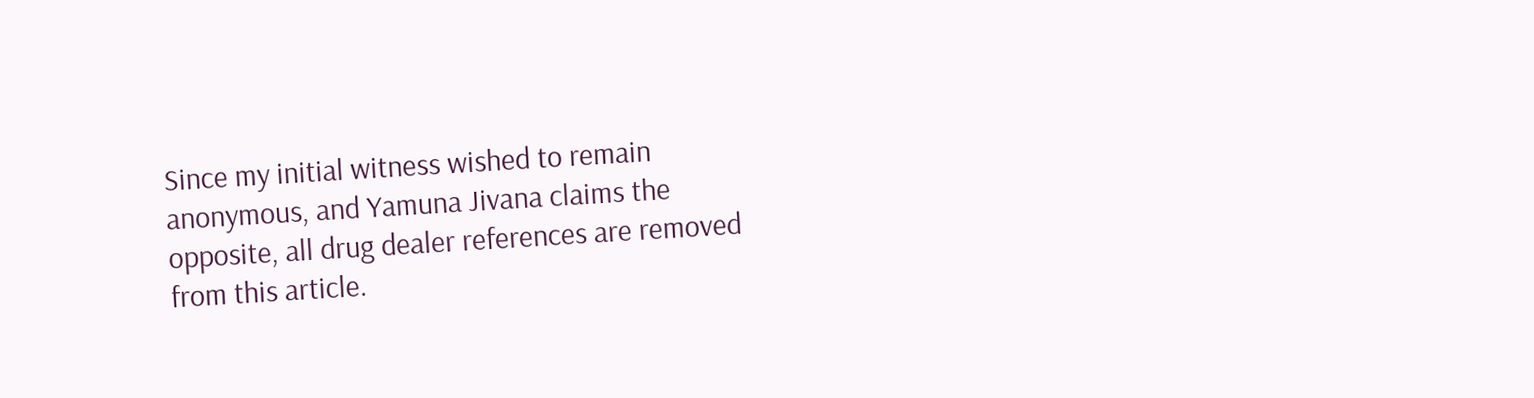Since my initial witness wished to remain anonymous, and Yamuna Jivana claims the opposite, all drug dealer references are removed from this article.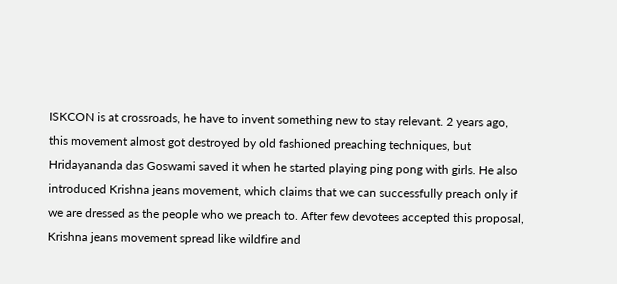ISKCON is at crossroads, he have to invent something new to stay relevant. 2 years ago, this movement almost got destroyed by old fashioned preaching techniques, but Hridayananda das Goswami saved it when he started playing ping pong with girls. He also introduced Krishna jeans movement, which claims that we can successfully preach only if we are dressed as the people who we preach to. After few devotees accepted this proposal, Krishna jeans movement spread like wildfire and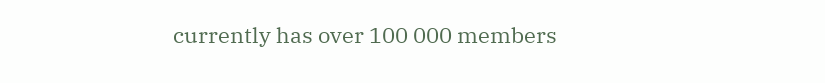currently has over 100 000 members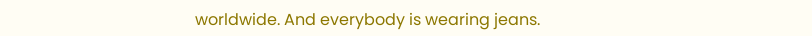worldwide. And everybody is wearing jeans.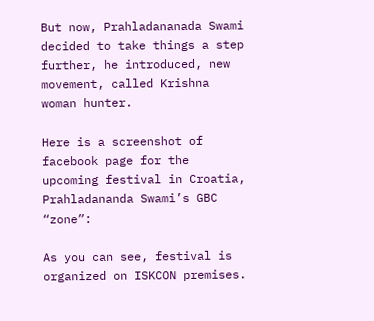But now, Prahladananada Swami decided to take things a step further, he introduced, new movement, called Krishna woman hunter.

Here is a screenshot of facebook page for the upcoming festival in Croatia, Prahladananda Swami’s GBC “zone”:

As you can see, festival is organized on ISKCON premises.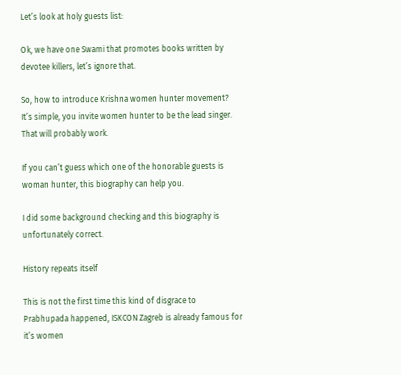Let’s look at holy guests list:

Ok, we have one Swami that promotes books written by devotee killers, let’s ignore that.

So, how to introduce Krishna women hunter movement? It’s simple, you invite women hunter to be the lead singer. That will probably work.

If you can’t guess which one of the honorable guests is woman hunter, this biography can help you.

I did some background checking and this biography is unfortunately correct.

History repeats itself

This is not the first time this kind of disgrace to Prabhupada happened, ISKCON Zagreb is already famous for it’s women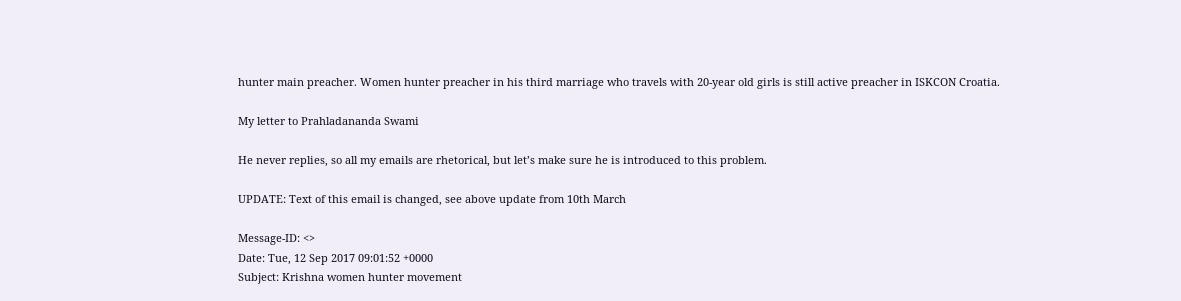hunter main preacher. Women hunter preacher in his third marriage who travels with 20-year old girls is still active preacher in ISKCON Croatia.

My letter to Prahladananda Swami

He never replies, so all my emails are rhetorical, but let’s make sure he is introduced to this problem.

UPDATE: Text of this email is changed, see above update from 10th March

Message-ID: <>
Date: Tue, 12 Sep 2017 09:01:52 +0000
Subject: Krishna women hunter movement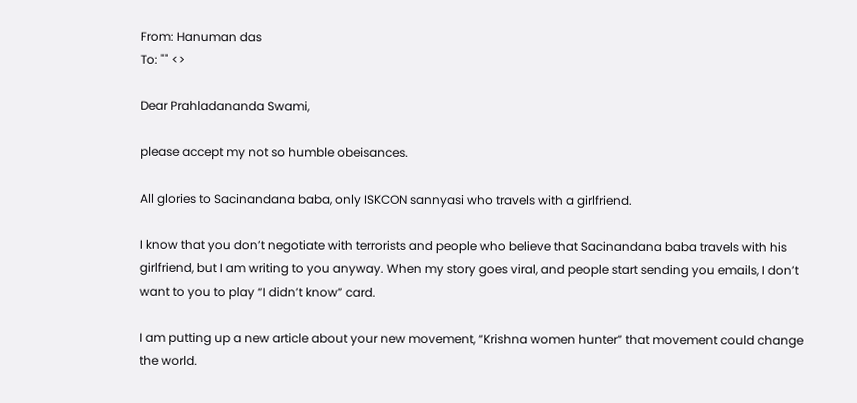From: Hanuman das
To: "" <>

Dear Prahladananda Swami,

please accept my not so humble obeisances.

All glories to Sacinandana baba, only ISKCON sannyasi who travels with a girlfriend.

I know that you don’t negotiate with terrorists and people who believe that Sacinandana baba travels with his girlfriend, but I am writing to you anyway. When my story goes viral, and people start sending you emails, I don’t want to you to play “I didn’t know” card.

I am putting up a new article about your new movement, “Krishna women hunter” that movement could change the world.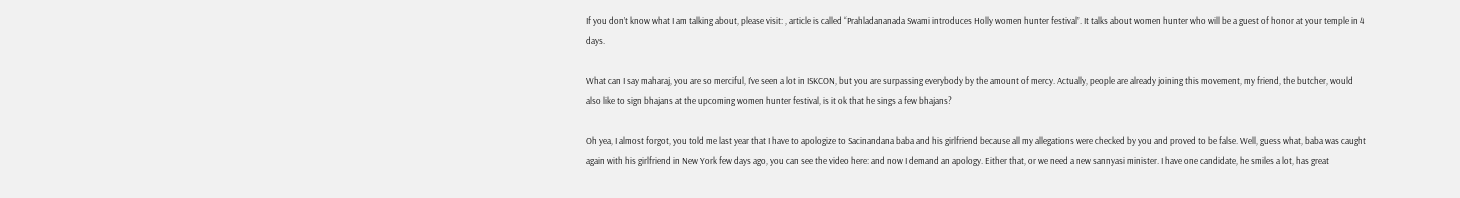If you don’t know what I am talking about, please visit: , article is called “Prahladananada Swami introduces Holly women hunter festival”. It talks about women hunter who will be a guest of honor at your temple in 4 days.

What can I say maharaj, you are so merciful, I’ve seen a lot in ISKCON, but you are surpassing everybody by the amount of mercy. Actually, people are already joining this movement, my friend, the butcher, would also like to sign bhajans at the upcoming women hunter festival, is it ok that he sings a few bhajans?

Oh yea, I almost forgot, you told me last year that I have to apologize to Sacinandana baba and his girlfriend because all my allegations were checked by you and proved to be false. Well, guess what, baba was caught again with his girlfriend in New York few days ago, you can see the video here: and now I demand an apology. Either that, or we need a new sannyasi minister. I have one candidate, he smiles a lot, has great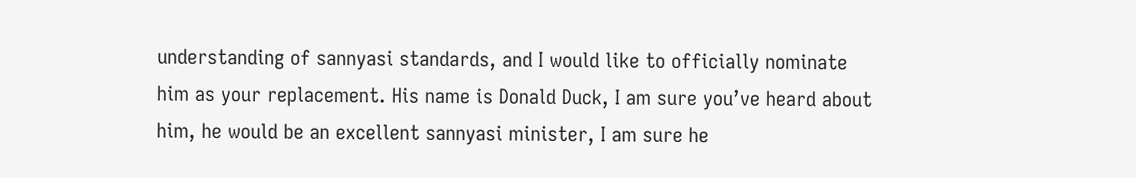understanding of sannyasi standards, and I would like to officially nominate him as your replacement. His name is Donald Duck, I am sure you’ve heard about him, he would be an excellent sannyasi minister, I am sure he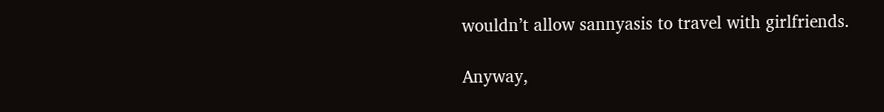wouldn’t allow sannyasis to travel with girlfriends.

Anyway,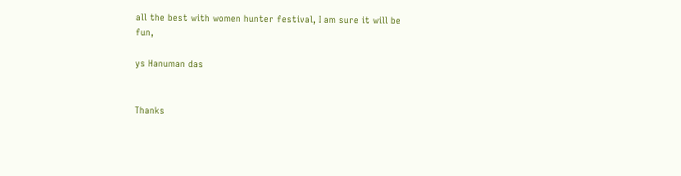all the best with women hunter festival, I am sure it will be fun,

ys Hanuman das


Thanks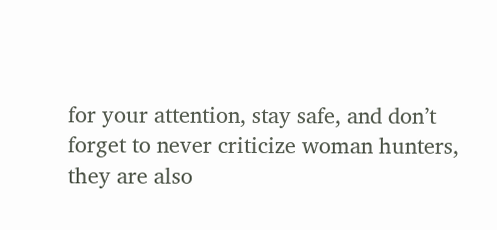for your attention, stay safe, and don’t forget to never criticize woman hunters, they are also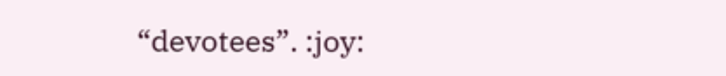“devotees”. :joy: